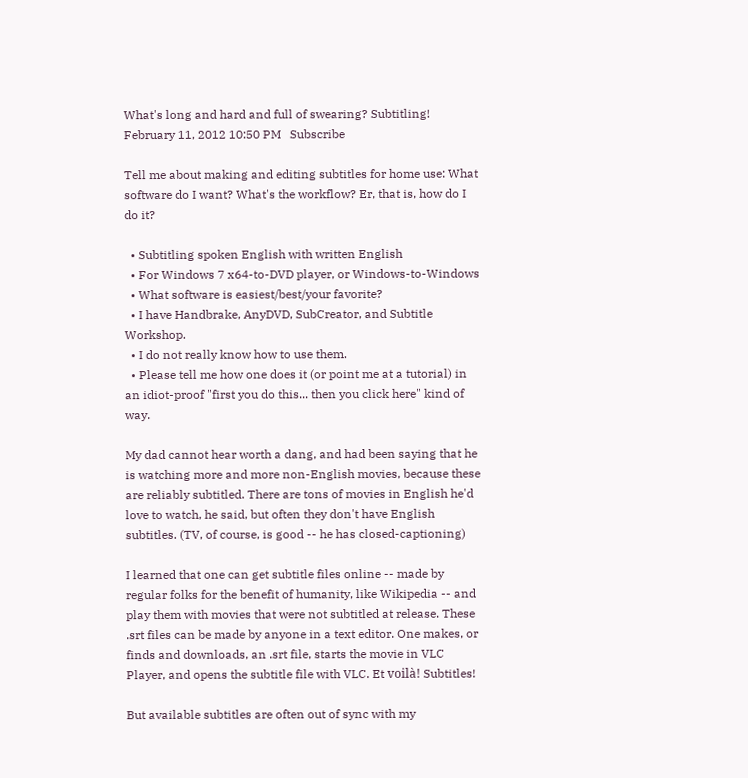What's long and hard and full of swearing? Subtitling!
February 11, 2012 10:50 PM   Subscribe

Tell me about making and editing subtitles for home use: What software do I want? What's the workflow? Er, that is, how do I do it?

  • Subtitling spoken English with written English
  • For Windows 7 x64-to-DVD player, or Windows-to-Windows
  • What software is easiest/best/your favorite?
  • I have Handbrake, AnyDVD, SubCreator, and Subtitle Workshop.
  • I do not really know how to use them.
  • Please tell me how one does it (or point me at a tutorial) in an idiot-proof "first you do this... then you click here" kind of way.

My dad cannot hear worth a dang, and had been saying that he is watching more and more non-English movies, because these are reliably subtitled. There are tons of movies in English he'd love to watch, he said, but often they don't have English subtitles. (TV, of course, is good -- he has closed-captioning)

I learned that one can get subtitle files online -- made by regular folks for the benefit of humanity, like Wikipedia -- and play them with movies that were not subtitled at release. These .srt files can be made by anyone in a text editor. One makes, or finds and downloads, an .srt file, starts the movie in VLC Player, and opens the subtitle file with VLC. Et voilà! Subtitles!

But available subtitles are often out of sync with my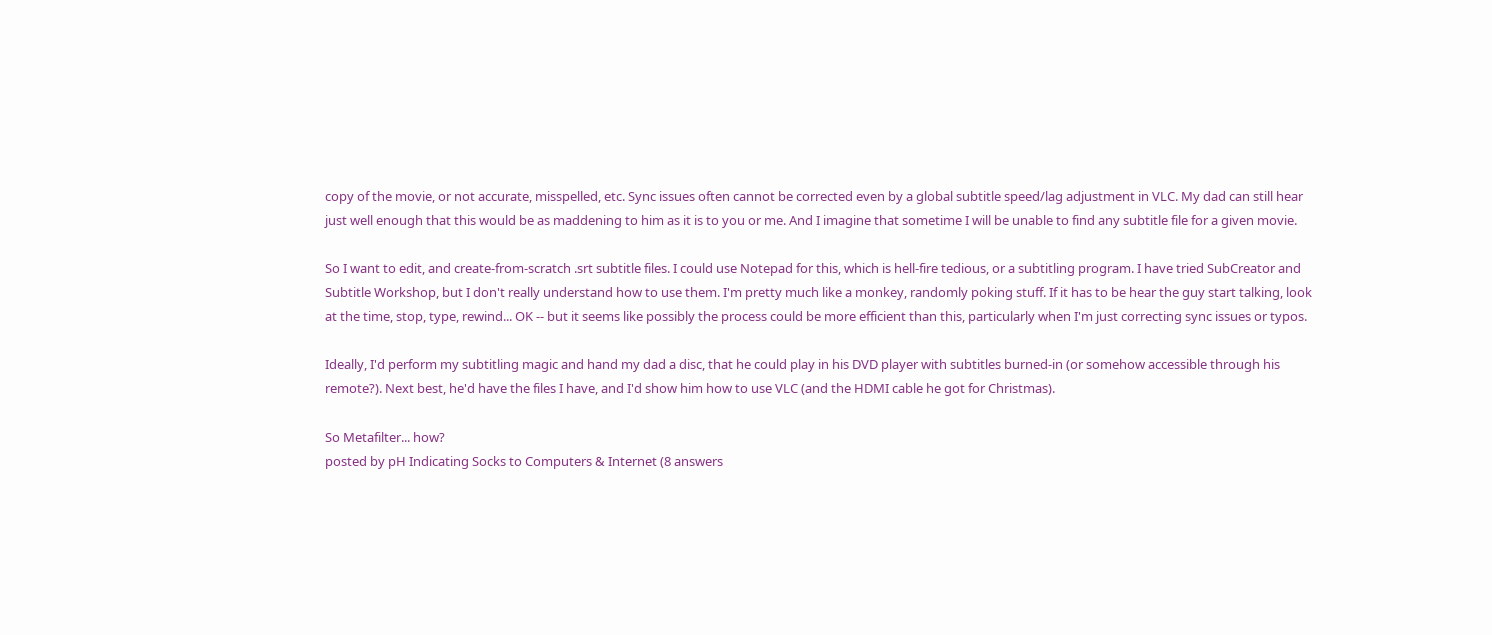copy of the movie, or not accurate, misspelled, etc. Sync issues often cannot be corrected even by a global subtitle speed/lag adjustment in VLC. My dad can still hear just well enough that this would be as maddening to him as it is to you or me. And I imagine that sometime I will be unable to find any subtitle file for a given movie.

So I want to edit, and create-from-scratch .srt subtitle files. I could use Notepad for this, which is hell-fire tedious, or a subtitling program. I have tried SubCreator and Subtitle Workshop, but I don't really understand how to use them. I'm pretty much like a monkey, randomly poking stuff. If it has to be hear the guy start talking, look at the time, stop, type, rewind... OK -- but it seems like possibly the process could be more efficient than this, particularly when I'm just correcting sync issues or typos.

Ideally, I'd perform my subtitling magic and hand my dad a disc, that he could play in his DVD player with subtitles burned-in (or somehow accessible through his remote?). Next best, he'd have the files I have, and I'd show him how to use VLC (and the HDMI cable he got for Christmas).

So Metafilter... how?
posted by pH Indicating Socks to Computers & Internet (8 answers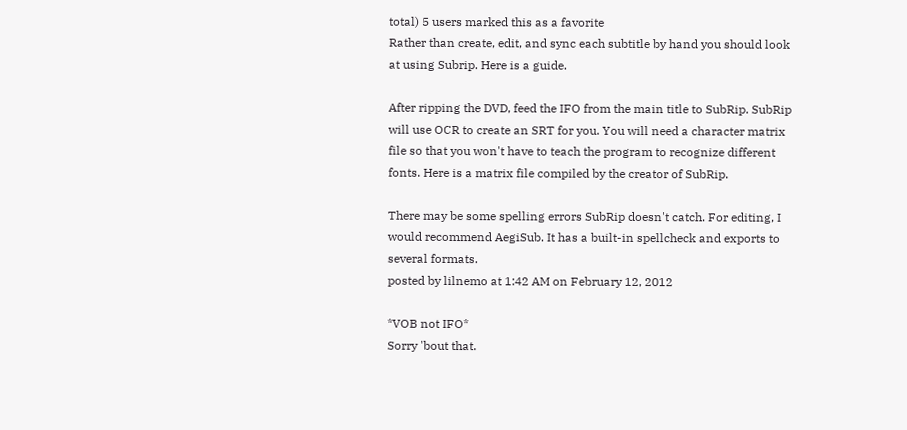total) 5 users marked this as a favorite
Rather than create, edit, and sync each subtitle by hand you should look at using Subrip. Here is a guide.

After ripping the DVD, feed the IFO from the main title to SubRip. SubRip will use OCR to create an SRT for you. You will need a character matrix file so that you won't have to teach the program to recognize different fonts. Here is a matrix file compiled by the creator of SubRip.

There may be some spelling errors SubRip doesn't catch. For editing, I would recommend AegiSub. It has a built-in spellcheck and exports to several formats.
posted by lilnemo at 1:42 AM on February 12, 2012

*VOB not IFO*
Sorry 'bout that.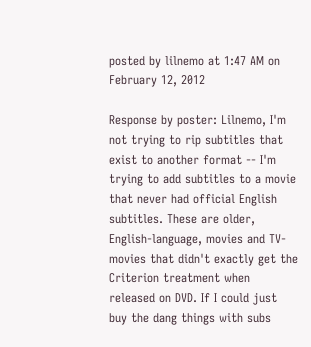posted by lilnemo at 1:47 AM on February 12, 2012

Response by poster: Lilnemo, I'm not trying to rip subtitles that exist to another format -- I'm trying to add subtitles to a movie that never had official English subtitles. These are older, English-language, movies and TV-movies that didn't exactly get the Criterion treatment when released on DVD. If I could just buy the dang things with subs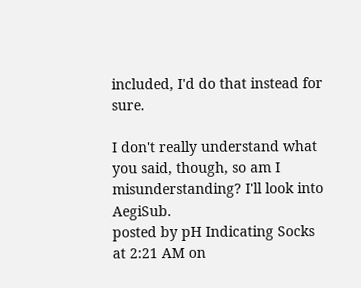included, I'd do that instead for sure.

I don't really understand what you said, though, so am I misunderstanding? I'll look into AegiSub.
posted by pH Indicating Socks at 2:21 AM on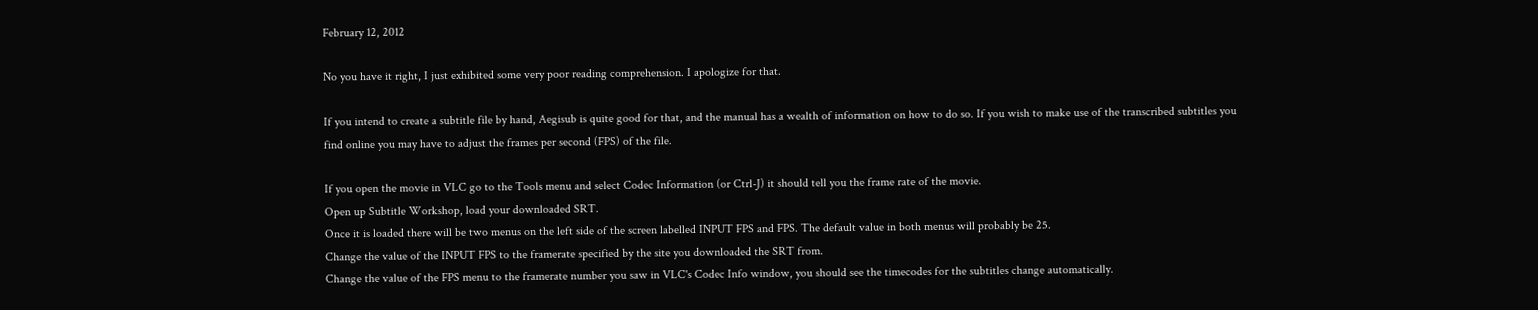February 12, 2012

No you have it right, I just exhibited some very poor reading comprehension. I apologize for that.

If you intend to create a subtitle file by hand, Aegisub is quite good for that, and the manual has a wealth of information on how to do so. If you wish to make use of the transcribed subtitles you find online you may have to adjust the frames per second (FPS) of the file.

If you open the movie in VLC go to the Tools menu and select Codec Information (or Ctrl-J) it should tell you the frame rate of the movie.
Open up Subtitle Workshop, load your downloaded SRT.
Once it is loaded there will be two menus on the left side of the screen labelled INPUT FPS and FPS. The default value in both menus will probably be 25.
Change the value of the INPUT FPS to the framerate specified by the site you downloaded the SRT from.
Change the value of the FPS menu to the framerate number you saw in VLC's Codec Info window, you should see the timecodes for the subtitles change automatically.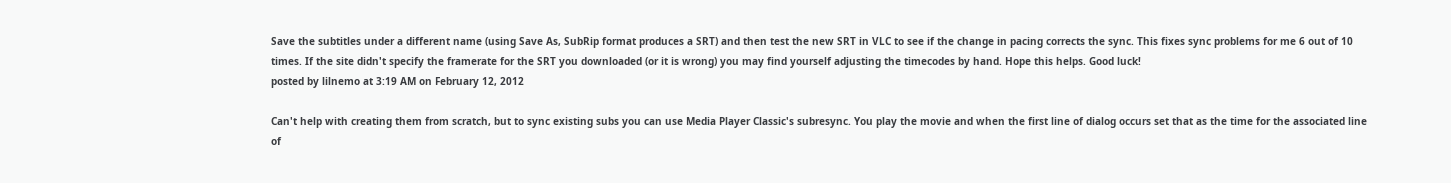Save the subtitles under a different name (using Save As, SubRip format produces a SRT) and then test the new SRT in VLC to see if the change in pacing corrects the sync. This fixes sync problems for me 6 out of 10 times. If the site didn't specify the framerate for the SRT you downloaded (or it is wrong) you may find yourself adjusting the timecodes by hand. Hope this helps. Good luck!
posted by lilnemo at 3:19 AM on February 12, 2012

Can't help with creating them from scratch, but to sync existing subs you can use Media Player Classic's subresync. You play the movie and when the first line of dialog occurs set that as the time for the associated line of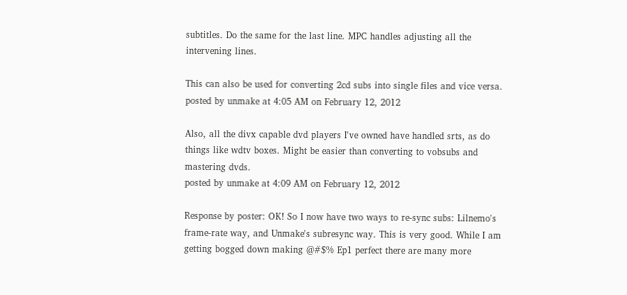subtitles. Do the same for the last line. MPC handles adjusting all the intervening lines.

This can also be used for converting 2cd subs into single files and vice versa.
posted by unmake at 4:05 AM on February 12, 2012

Also, all the divx capable dvd players I've owned have handled srts, as do things like wdtv boxes. Might be easier than converting to vobsubs and mastering dvds.
posted by unmake at 4:09 AM on February 12, 2012

Response by poster: OK! So I now have two ways to re-sync subs: Lilnemo's frame-rate way, and Unmake's subresync way. This is very good. While I am getting bogged down making @#$% Ep1 perfect there are many more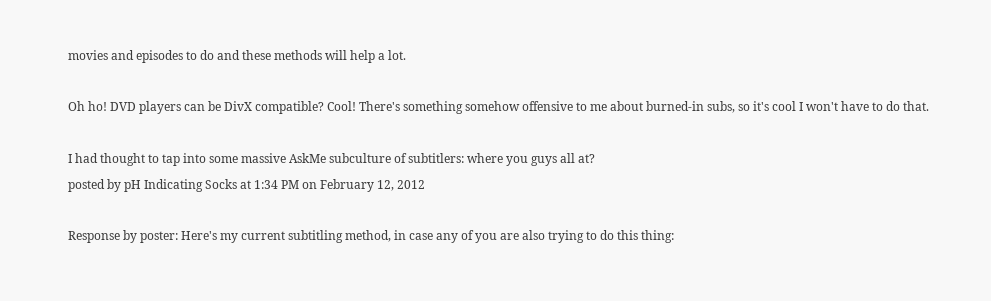movies and episodes to do and these methods will help a lot.

Oh ho! DVD players can be DivX compatible? Cool! There's something somehow offensive to me about burned-in subs, so it's cool I won't have to do that.

I had thought to tap into some massive AskMe subculture of subtitlers: where you guys all at?
posted by pH Indicating Socks at 1:34 PM on February 12, 2012

Response by poster: Here's my current subtitling method, in case any of you are also trying to do this thing: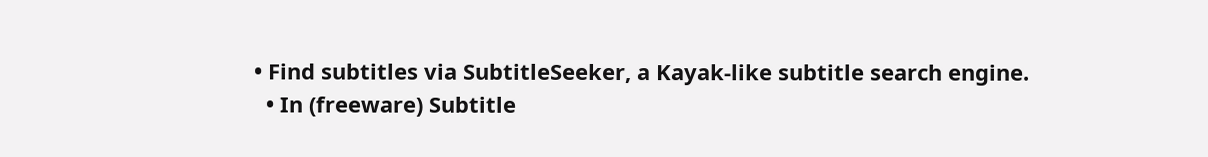• Find subtitles via SubtitleSeeker, a Kayak-like subtitle search engine.
  • In (freeware) Subtitle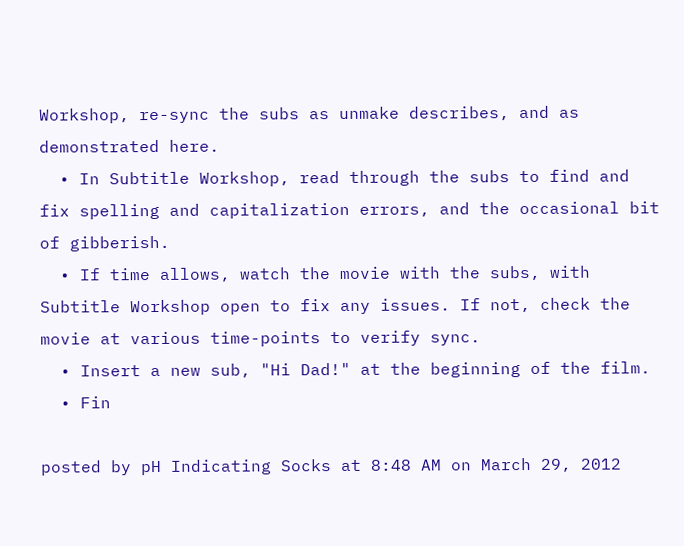Workshop, re-sync the subs as unmake describes, and as demonstrated here.
  • In Subtitle Workshop, read through the subs to find and fix spelling and capitalization errors, and the occasional bit of gibberish.
  • If time allows, watch the movie with the subs, with Subtitle Workshop open to fix any issues. If not, check the movie at various time-points to verify sync.
  • Insert a new sub, "Hi Dad!" at the beginning of the film.
  • Fin

posted by pH Indicating Socks at 8:48 AM on March 29, 2012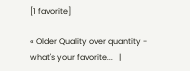[1 favorite]

« Older Quality over quantity - what's your favorite...   |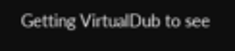Getting VirtualDub to see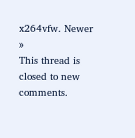x264vfw. Newer »
This thread is closed to new comments.